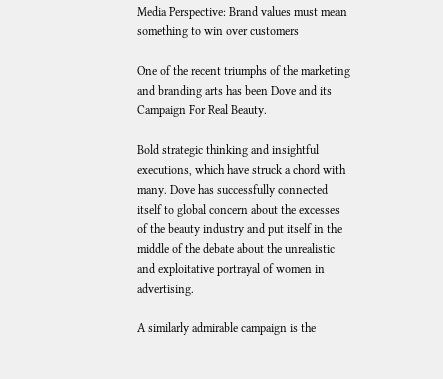Media Perspective: Brand values must mean something to win over customers

One of the recent triumphs of the marketing and branding arts has been Dove and its Campaign For Real Beauty.

Bold strategic thinking and insightful executions, which have struck a chord with many. Dove has successfully connected itself to global concern about the excesses of the beauty industry and put itself in the middle of the debate about the unrealistic and exploitative portrayal of women in advertising.

A similarly admirable campaign is the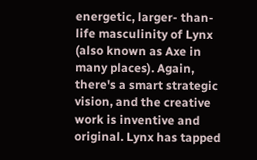energetic, larger- than-life masculinity of Lynx (also known as Axe in many places). Again, there's a smart strategic vision, and the creative work is inventive and original. Lynx has tapped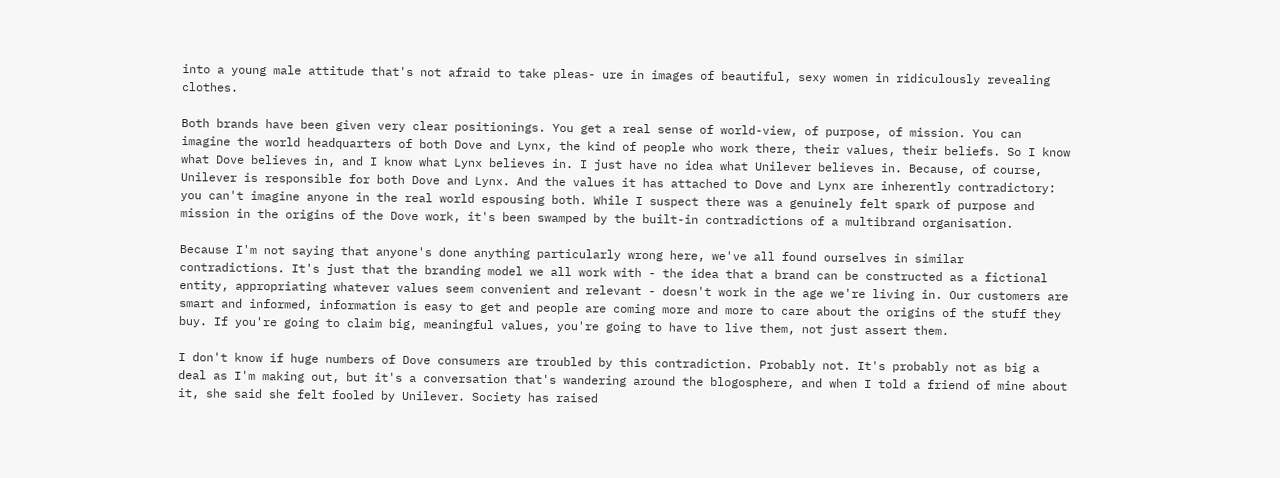into a young male attitude that's not afraid to take pleas- ure in images of beautiful, sexy women in ridiculously revealing clothes.

Both brands have been given very clear positionings. You get a real sense of world-view, of purpose, of mission. You can imagine the world headquarters of both Dove and Lynx, the kind of people who work there, their values, their beliefs. So I know what Dove believes in, and I know what Lynx believes in. I just have no idea what Unilever believes in. Because, of course, Unilever is responsible for both Dove and Lynx. And the values it has attached to Dove and Lynx are inherently contradictory: you can't imagine anyone in the real world espousing both. While I suspect there was a genuinely felt spark of purpose and mission in the origins of the Dove work, it's been swamped by the built-in contradictions of a multibrand organisation.

Because I'm not saying that anyone's done anything particularly wrong here, we've all found ourselves in similar contradictions. It's just that the branding model we all work with - the idea that a brand can be constructed as a fictional entity, appropriating whatever values seem convenient and relevant - doesn't work in the age we're living in. Our customers are smart and informed, information is easy to get and people are coming more and more to care about the origins of the stuff they buy. If you're going to claim big, meaningful values, you're going to have to live them, not just assert them.

I don't know if huge numbers of Dove consumers are troubled by this contradiction. Probably not. It's probably not as big a deal as I'm making out, but it's a conversation that's wandering around the blogosphere, and when I told a friend of mine about it, she said she felt fooled by Unilever. Society has raised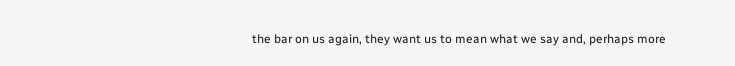the bar on us again, they want us to mean what we say and, perhaps more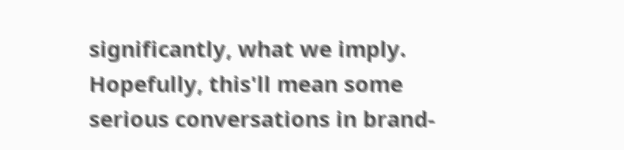significantly, what we imply. Hopefully, this'll mean some serious conversations in brand-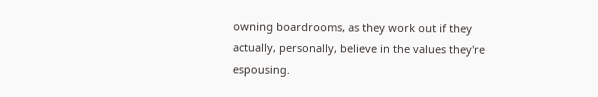owning boardrooms, as they work out if they actually, personally, believe in the values they're espousing.